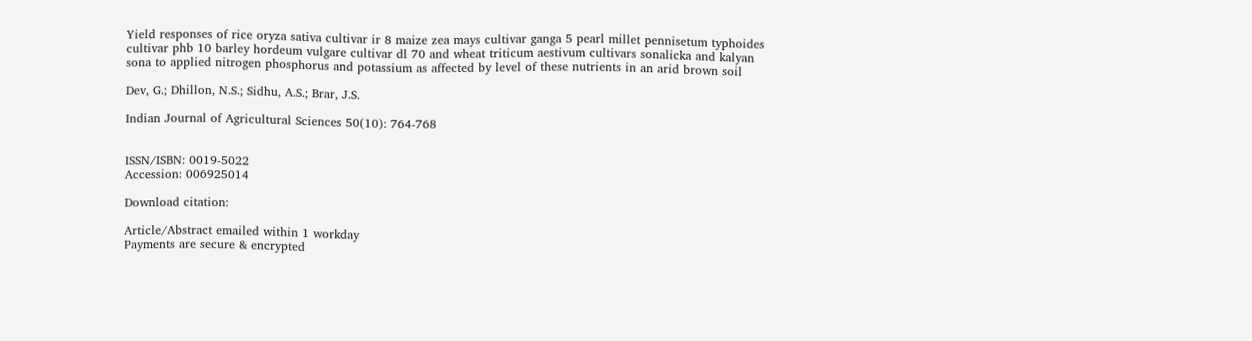Yield responses of rice oryza sativa cultivar ir 8 maize zea mays cultivar ganga 5 pearl millet pennisetum typhoides cultivar phb 10 barley hordeum vulgare cultivar dl 70 and wheat triticum aestivum cultivars sonalicka and kalyan sona to applied nitrogen phosphorus and potassium as affected by level of these nutrients in an arid brown soil

Dev, G.; Dhillon, N.S.; Sidhu, A.S.; Brar, J.S.

Indian Journal of Agricultural Sciences 50(10): 764-768


ISSN/ISBN: 0019-5022
Accession: 006925014

Download citation:

Article/Abstract emailed within 1 workday
Payments are secure & encrypted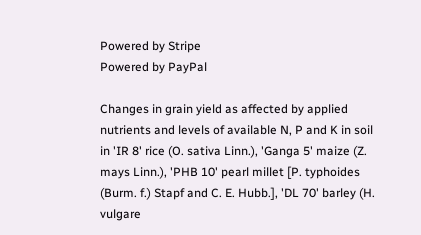Powered by Stripe
Powered by PayPal

Changes in grain yield as affected by applied nutrients and levels of available N, P and K in soil in 'IR 8' rice (O. sativa Linn.), 'Ganga 5' maize (Z. mays Linn.), 'PHB 10' pearl millet [P. typhoides (Burm. f.) Stapf and C. E. Hubb.], 'DL 70' barley (H. vulgare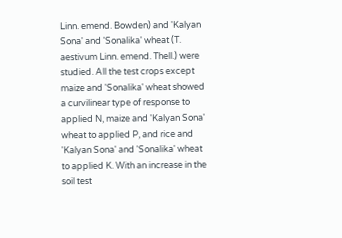Linn. emend. Bowden) and 'Kalyan Sona' and 'Sonalika' wheat (T. aestivum Linn. emend. Thell.) were studied. All the test crops except maize and 'Sonalika' wheat showed a curvilinear type of response to applied N, maize and 'Kalyan Sona' wheat to applied P, and rice and 'Kalyan Sona' and 'Sonalika' wheat to applied K. With an increase in the soil test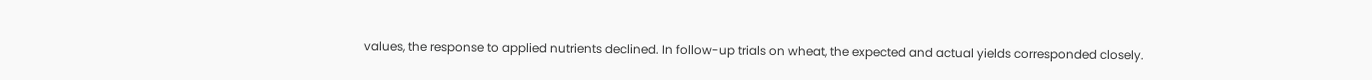values, the response to applied nutrients declined. In follow-up trials on wheat, the expected and actual yields corresponded closely.